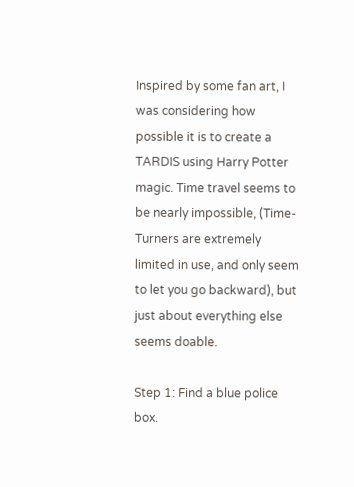Inspired by some fan art, I was considering how possible it is to create a TARDIS using Harry Potter magic. Time travel seems to be nearly impossible, (Time-Turners are extremely limited in use, and only seem to let you go backward), but just about everything else seems doable.

Step 1: Find a blue police box.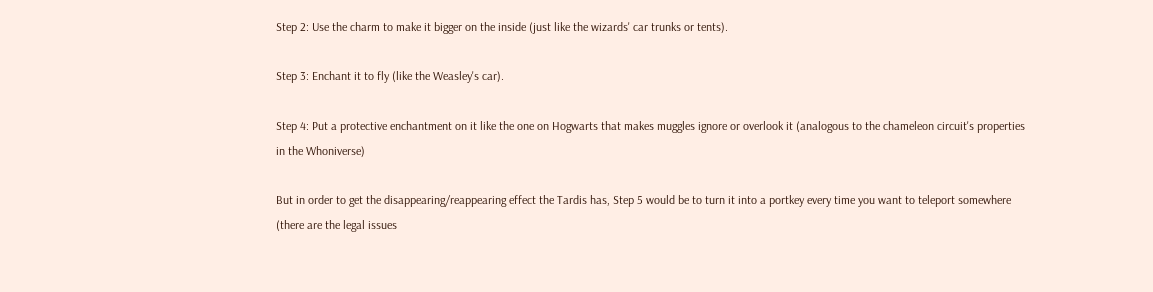Step 2: Use the charm to make it bigger on the inside (just like the wizards' car trunks or tents).

Step 3: Enchant it to fly (like the Weasley's car).

Step 4: Put a protective enchantment on it like the one on Hogwarts that makes muggles ignore or overlook it (analogous to the chameleon circuit's properties in the Whoniverse)

But in order to get the disappearing/reappearing effect the Tardis has, Step 5 would be to turn it into a portkey every time you want to teleport somewhere (there are the legal issues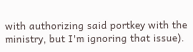with authorizing said portkey with the ministry, but I'm ignoring that issue).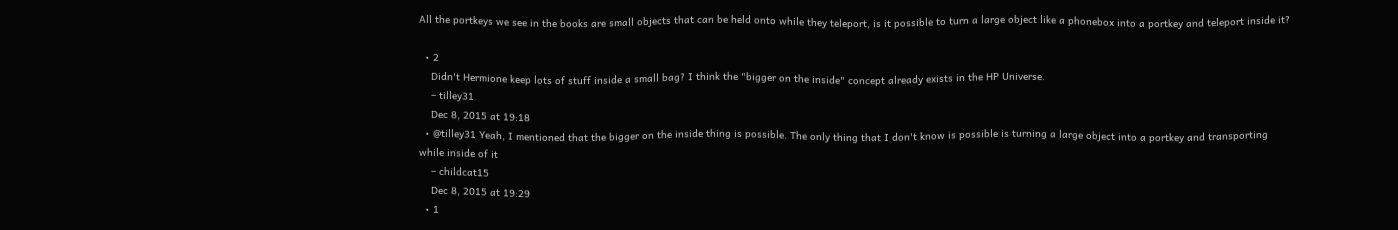All the portkeys we see in the books are small objects that can be held onto while they teleport, is it possible to turn a large object like a phonebox into a portkey and teleport inside it?

  • 2
    Didn't Hermione keep lots of stuff inside a small bag? I think the "bigger on the inside" concept already exists in the HP Universe.
    – tilley31
    Dec 8, 2015 at 19:18
  • @tilley31 Yeah, I mentioned that the bigger on the inside thing is possible. The only thing that I don't know is possible is turning a large object into a portkey and transporting while inside of it
    – childcat15
    Dec 8, 2015 at 19:29
  • 1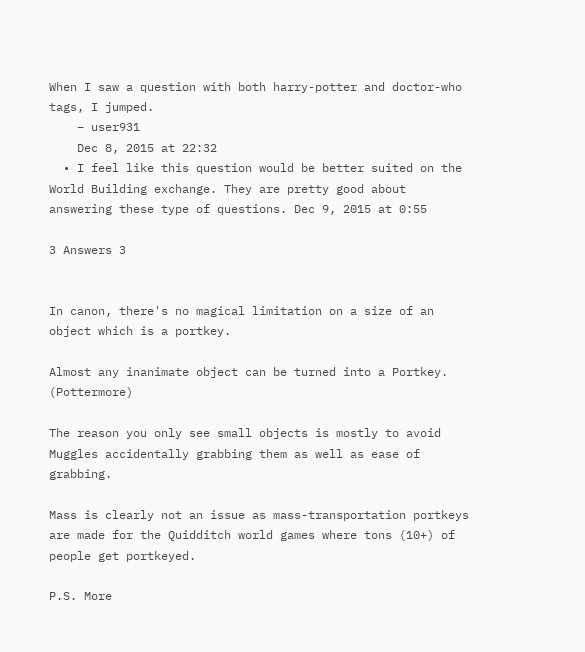When I saw a question with both harry-potter and doctor-who tags, I jumped.
    – user931
    Dec 8, 2015 at 22:32
  • I feel like this question would be better suited on the World Building exchange. They are pretty good about answering these type of questions. Dec 9, 2015 at 0:55

3 Answers 3


In canon, there's no magical limitation on a size of an object which is a portkey.

Almost any inanimate object can be turned into a Portkey. (Pottermore)

The reason you only see small objects is mostly to avoid Muggles accidentally grabbing them as well as ease of grabbing.

Mass is clearly not an issue as mass-transportation portkeys are made for the Quidditch world games where tons (10+) of people get portkeyed.

P.S. More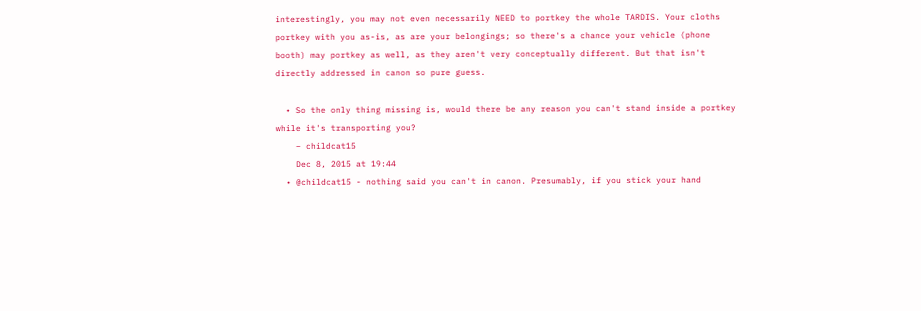interestingly, you may not even necessarily NEED to portkey the whole TARDIS. Your cloths portkey with you as-is, as are your belongings; so there's a chance your vehicle (phone booth) may portkey as well, as they aren't very conceptually different. But that isn't directly addressed in canon so pure guess.

  • So the only thing missing is, would there be any reason you can't stand inside a portkey while it's transporting you?
    – childcat15
    Dec 8, 2015 at 19:44
  • @childcat15 - nothing said you can't in canon. Presumably, if you stick your hand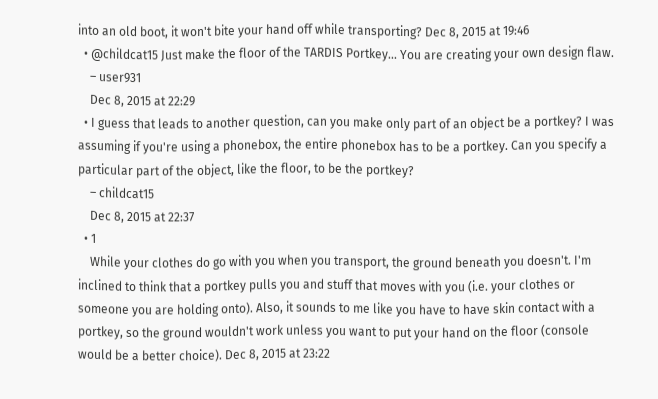into an old boot, it won't bite your hand off while transporting? Dec 8, 2015 at 19:46
  • @childcat15 Just make the floor of the TARDIS Portkey... You are creating your own design flaw.
    – user931
    Dec 8, 2015 at 22:29
  • I guess that leads to another question, can you make only part of an object be a portkey? I was assuming if you're using a phonebox, the entire phonebox has to be a portkey. Can you specify a particular part of the object, like the floor, to be the portkey?
    – childcat15
    Dec 8, 2015 at 22:37
  • 1
    While your clothes do go with you when you transport, the ground beneath you doesn't. I'm inclined to think that a portkey pulls you and stuff that moves with you (i.e. your clothes or someone you are holding onto). Also, it sounds to me like you have to have skin contact with a portkey, so the ground wouldn't work unless you want to put your hand on the floor (console would be a better choice). Dec 8, 2015 at 23:22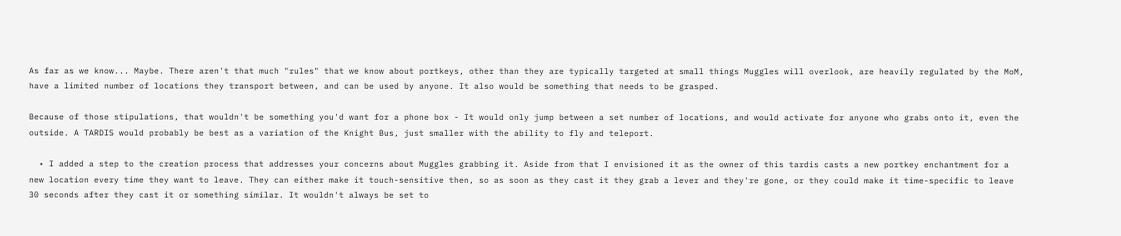As far as we know... Maybe. There aren't that much "rules" that we know about portkeys, other than they are typically targeted at small things Muggles will overlook, are heavily regulated by the MoM, have a limited number of locations they transport between, and can be used by anyone. It also would be something that needs to be grasped.

Because of those stipulations, that wouldn't be something you'd want for a phone box - It would only jump between a set number of locations, and would activate for anyone who grabs onto it, even the outside. A TARDIS would probably be best as a variation of the Knight Bus, just smaller with the ability to fly and teleport.

  • I added a step to the creation process that addresses your concerns about Muggles grabbing it. Aside from that I envisioned it as the owner of this tardis casts a new portkey enchantment for a new location every time they want to leave. They can either make it touch-sensitive then, so as soon as they cast it they grab a lever and they're gone, or they could make it time-specific to leave 30 seconds after they cast it or something similar. It wouldn't always be set to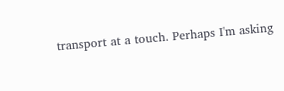transport at a touch. Perhaps I'm asking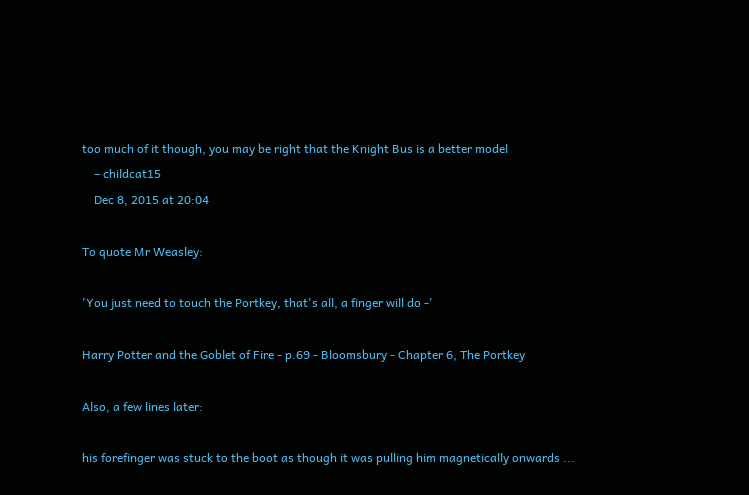too much of it though, you may be right that the Knight Bus is a better model
    – childcat15
    Dec 8, 2015 at 20:04

To quote Mr Weasley:

'You just need to touch the Portkey, that's all, a finger will do -'

Harry Potter and the Goblet of Fire - p.69 - Bloomsbury - Chapter 6, The Portkey

Also, a few lines later:

his forefinger was stuck to the boot as though it was pulling him magnetically onwards ...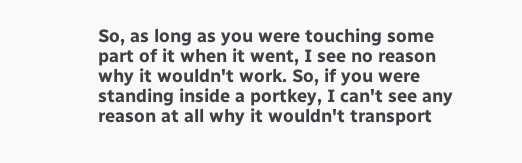So, as long as you were touching some part of it when it went, I see no reason why it wouldn't work. So, if you were standing inside a portkey, I can't see any reason at all why it wouldn't transport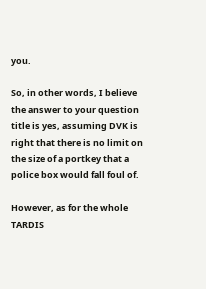you.

So, in other words, I believe the answer to your question title is yes, assuming DVK is right that there is no limit on the size of a portkey that a police box would fall foul of.

However, as for the whole TARDIS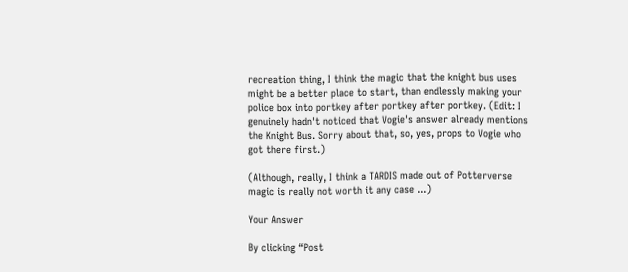recreation thing, I think the magic that the knight bus uses might be a better place to start, than endlessly making your police box into portkey after portkey after portkey. (Edit: I genuinely hadn't noticed that Vogie's answer already mentions the Knight Bus. Sorry about that, so, yes, props to Vogie who got there first.)

(Although, really, I think a TARDIS made out of Potterverse magic is really not worth it any case ...)

Your Answer

By clicking “Post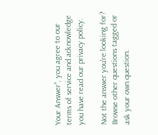Your Answer”, you agree to our terms of service and acknowledge you have read our privacy policy.

Not the answer you're looking for? Browse other questions tagged or ask your own question.